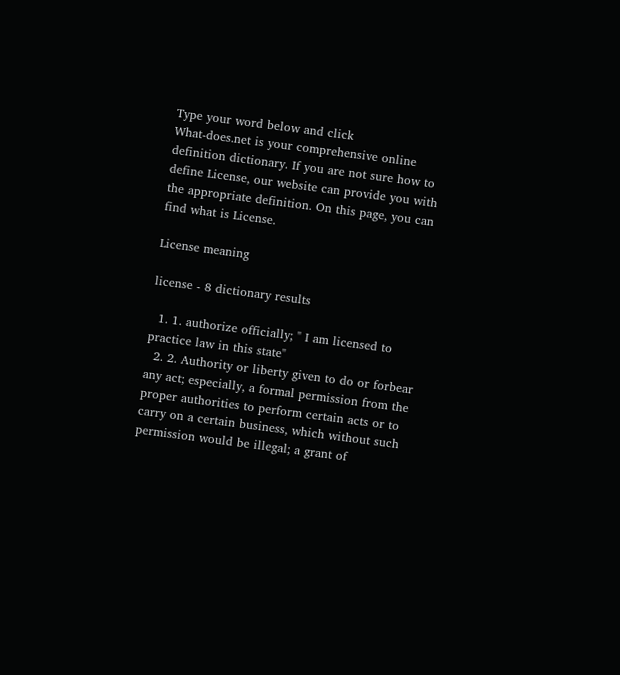Type your word below and click
What-does.net is your comprehensive online definition dictionary. If you are not sure how to define License, our website can provide you with the appropriate definition. On this page, you can find what is License.

License meaning

license - 8 dictionary results

  1. 1. authorize officially; " I am licensed to practice law in this state"
  2. 2. Authority or liberty given to do or forbear any act; especially, a formal permission from the proper authorities to perform certain acts or to carry on a certain business, which without such permission would be illegal; a grant of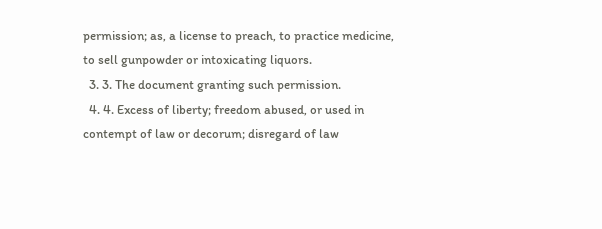permission; as, a license to preach, to practice medicine, to sell gunpowder or intoxicating liquors.
  3. 3. The document granting such permission.
  4. 4. Excess of liberty; freedom abused, or used in contempt of law or decorum; disregard of law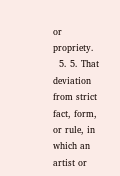or propriety.
  5. 5. That deviation from strict fact, form, or rule, in which an artist or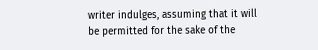writer indulges, assuming that it will be permitted for the sake of the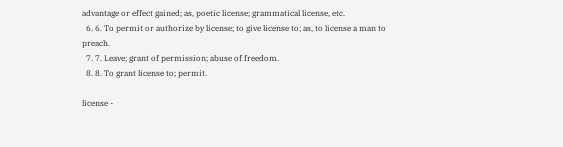advantage or effect gained; as, poetic license; grammatical license, etc.
  6. 6. To permit or authorize by license; to give license to; as, to license a man to preach.
  7. 7. Leave; grant of permission; abuse of freedom.
  8. 8. To grant license to; permit.

license -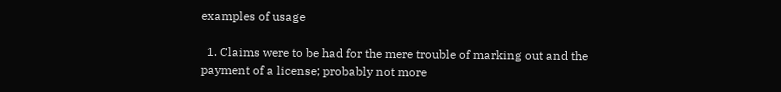examples of usage

  1. Claims were to be had for the mere trouble of marking out and the payment of a license; probably not more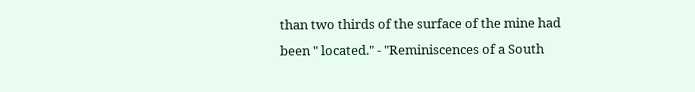than two thirds of the surface of the mine had been " located." - "Reminiscences of a South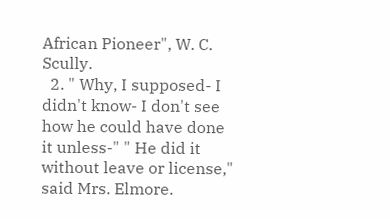African Pioneer", W. C. Scully.
  2. " Why, I supposed- I didn't know- I don't see how he could have done it unless-" " He did it without leave or license," said Mrs. Elmore.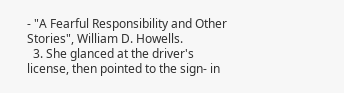- "A Fearful Responsibility and Other Stories", William D. Howells.
  3. She glanced at the driver's license, then pointed to the sign- in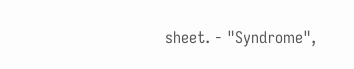sheet. - "Syndrome",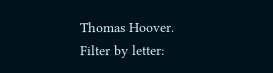Thomas Hoover.
Filter by letter: